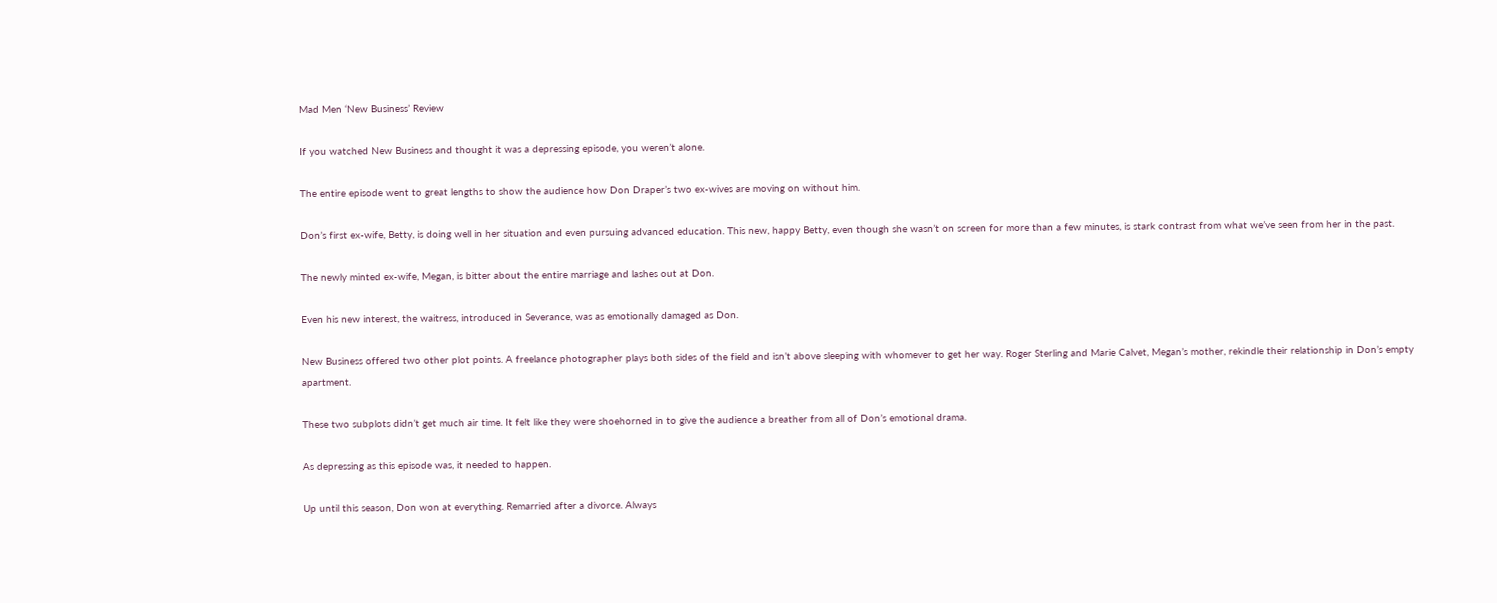Mad Men ‘New Business’ Review

If you watched New Business and thought it was a depressing episode, you weren’t alone.

The entire episode went to great lengths to show the audience how Don Draper’s two ex-wives are moving on without him.

Don’s first ex-wife, Betty, is doing well in her situation and even pursuing advanced education. This new, happy Betty, even though she wasn’t on screen for more than a few minutes, is stark contrast from what we’ve seen from her in the past.

The newly minted ex-wife, Megan, is bitter about the entire marriage and lashes out at Don.

Even his new interest, the waitress, introduced in Severance, was as emotionally damaged as Don.

New Business offered two other plot points. A freelance photographer plays both sides of the field and isn’t above sleeping with whomever to get her way. Roger Sterling and Marie Calvet, Megan’s mother, rekindle their relationship in Don’s empty apartment.

These two subplots didn’t get much air time. It felt like they were shoehorned in to give the audience a breather from all of Don’s emotional drama.

As depressing as this episode was, it needed to happen.

Up until this season, Don won at everything. Remarried after a divorce. Always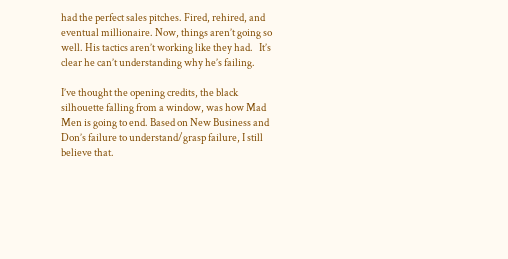had the perfect sales pitches. Fired, rehired, and eventual millionaire. Now, things aren’t going so well. His tactics aren’t working like they had.   It’s clear he can’t understanding why he’s failing.

I’ve thought the opening credits, the black silhouette falling from a window, was how Mad Men is going to end. Based on New Business and Don’s failure to understand/grasp failure, I still believe that.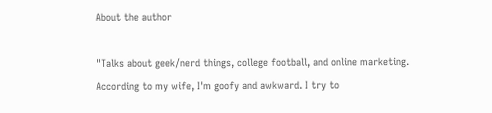About the author

"Talks about geek/nerd things, college football, and online marketing. According to my wife, I'm goofy and awkward. I try to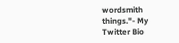wordsmith things."- My Twitter Bio